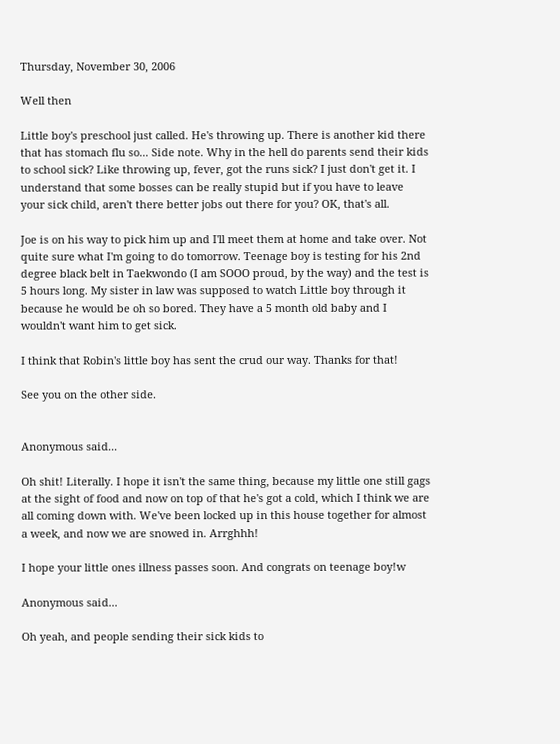Thursday, November 30, 2006

Well then

Little boy's preschool just called. He's throwing up. There is another kid there that has stomach flu so... Side note. Why in the hell do parents send their kids to school sick? Like throwing up, fever, got the runs sick? I just don't get it. I understand that some bosses can be really stupid but if you have to leave your sick child, aren't there better jobs out there for you? OK, that's all.

Joe is on his way to pick him up and I'll meet them at home and take over. Not quite sure what I'm going to do tomorrow. Teenage boy is testing for his 2nd degree black belt in Taekwondo (I am SOOO proud, by the way) and the test is 5 hours long. My sister in law was supposed to watch Little boy through it because he would be oh so bored. They have a 5 month old baby and I wouldn't want him to get sick.

I think that Robin's little boy has sent the crud our way. Thanks for that!

See you on the other side.


Anonymous said...

Oh shit! Literally. I hope it isn't the same thing, because my little one still gags at the sight of food and now on top of that he's got a cold, which I think we are all coming down with. We've been locked up in this house together for almost a week, and now we are snowed in. Arrghhh!

I hope your little ones illness passes soon. And congrats on teenage boy!w

Anonymous said...

Oh yeah, and people sending their sick kids to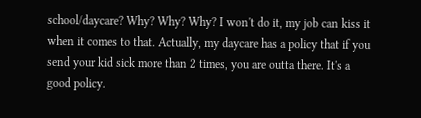school/daycare? Why? Why? Why? I won't do it, my job can kiss it when it comes to that. Actually, my daycare has a policy that if you send your kid sick more than 2 times, you are outta there. It's a good policy.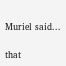Muriel said...

that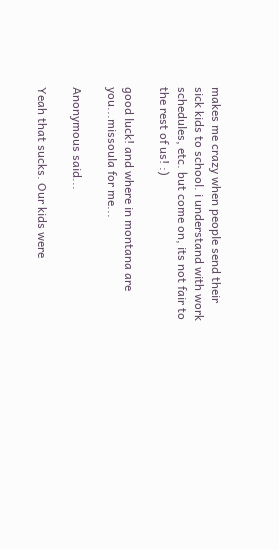makes me crazy when people send their sick kids to school. i understand with work schedules, etc. but come on, its not fair to the rest of us! :)

good luck! and where in montana are you...missoula for me...

Anonymous said...

Yeah that sucks. Our kids were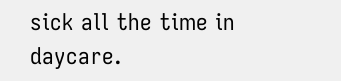sick all the time in daycare.